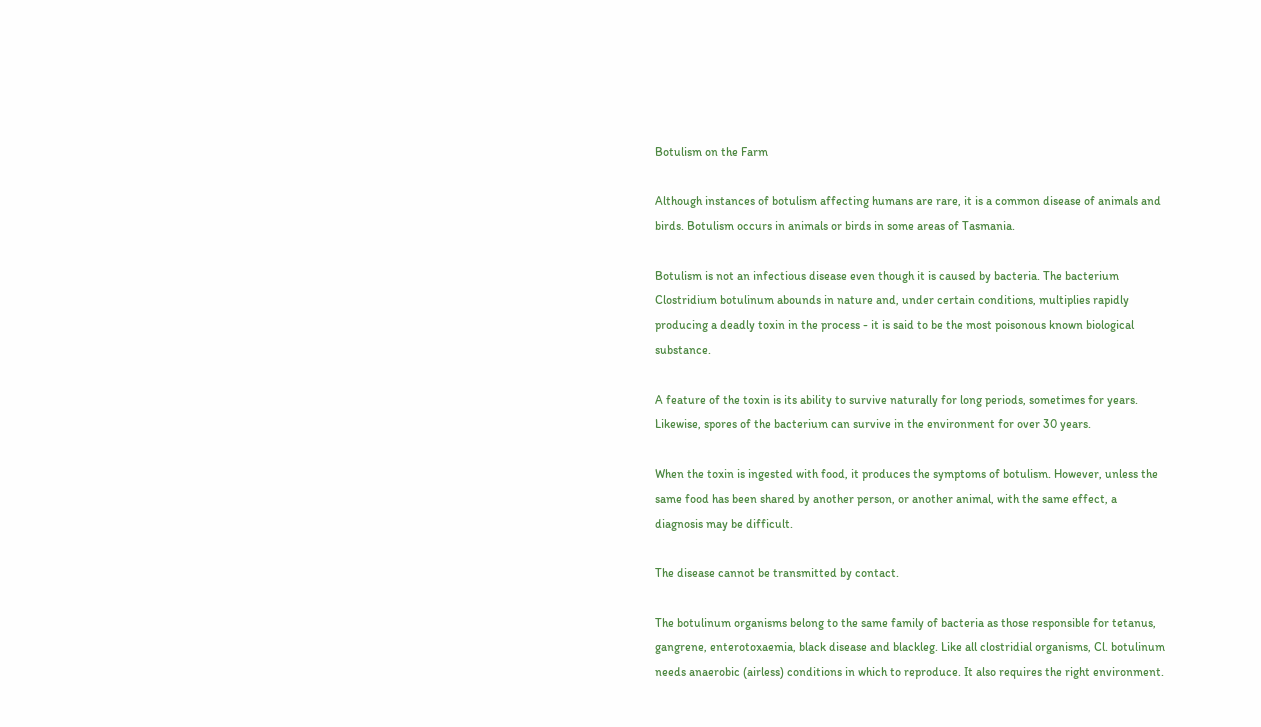Botulism on the Farm

Although instances of botulism affecting humans are rare, it is a common disease of animals and birds. Botulism occurs in animals or birds in some areas of Tasmania.

Botulism is not an infectious disease even though it is caused by bacteria. The bacterium Clostridium botulinum abounds in nature and, under certain conditions, multiplies rapidly producing a deadly toxin in the process - it is said to be the most poisonous known biological substance.

A feature of the toxin is its ability to survive naturally for long periods, sometimes for years. Likewise, spores of the bacterium can survive in the environment for over 30 years.

When the toxin is ingested with food, it produces the symptoms of botulism. However, unless the same food has been shared by another person, or another animal, with the same effect, a diagnosis may be difficult.

The disease cannot be transmitted by contact.

The botulinum organisms belong to the same family of bacteria as those responsible for tetanus, gangrene, enterotoxaemia, black disease and blackleg. Like all clostridial organisms, Cl. botulinum needs anaerobic (airless) conditions in which to reproduce. It also requires the right environment.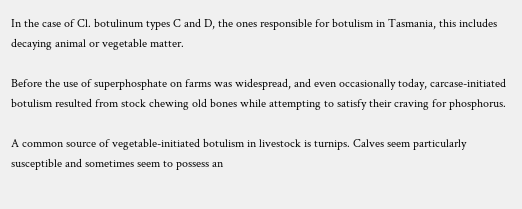In the case of Cl. botulinum types C and D, the ones responsible for botulism in Tasmania, this includes decaying animal or vegetable matter.

Before the use of superphosphate on farms was widespread, and even occasionally today, carcase-initiated botulism resulted from stock chewing old bones while attempting to satisfy their craving for phosphorus.

A common source of vegetable-initiated botulism in livestock is turnips. Calves seem particularly susceptible and sometimes seem to possess an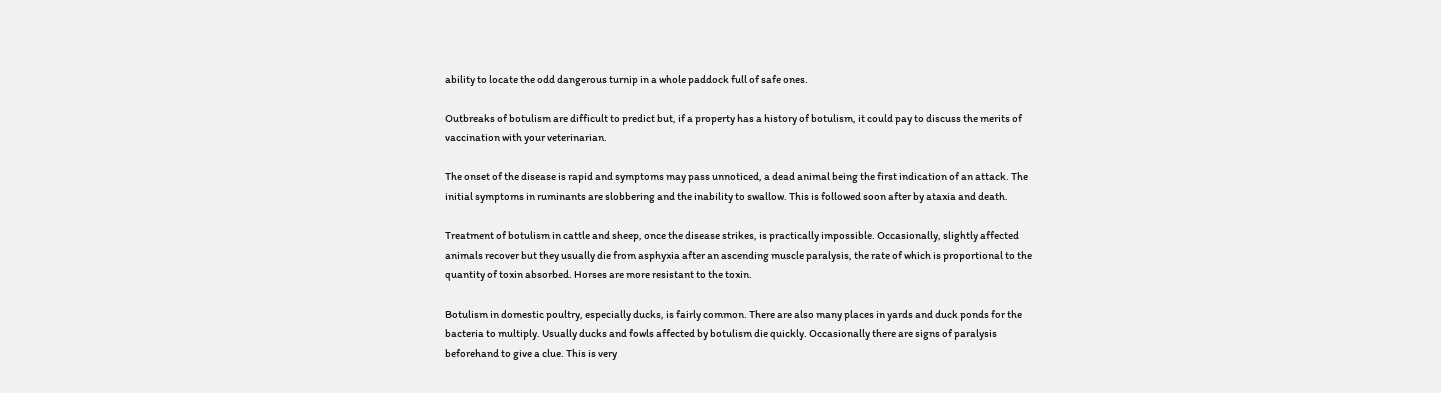ability to locate the odd dangerous turnip in a whole paddock full of safe ones.

Outbreaks of botulism are difficult to predict but, if a property has a history of botulism, it could pay to discuss the merits of vaccination with your veterinarian.

The onset of the disease is rapid and symptoms may pass unnoticed, a dead animal being the first indication of an attack. The initial symptoms in ruminants are slobbering and the inability to swallow. This is followed soon after by ataxia and death.

Treatment of botulism in cattle and sheep, once the disease strikes, is practically impossible. Occasionally, slightly affected animals recover but they usually die from asphyxia after an ascending muscle paralysis, the rate of which is proportional to the quantity of toxin absorbed. Horses are more resistant to the toxin.

Botulism in domestic poultry, especially ducks, is fairly common. There are also many places in yards and duck ponds for the bacteria to multiply. Usually ducks and fowls affected by botulism die quickly. Occasionally there are signs of paralysis beforehand to give a clue. This is very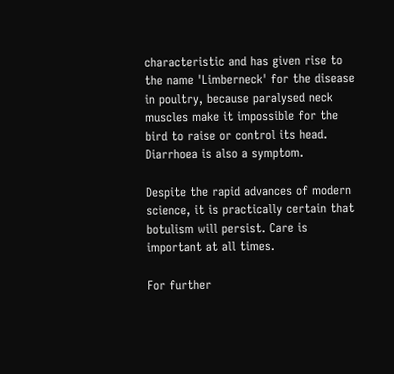characteristic and has given rise to the name 'Limberneck' for the disease in poultry, because paralysed neck muscles make it impossible for the bird to raise or control its head. Diarrhoea is also a symptom.

Despite the rapid advances of modern science, it is practically certain that botulism will persist. Care is important at all times.

For further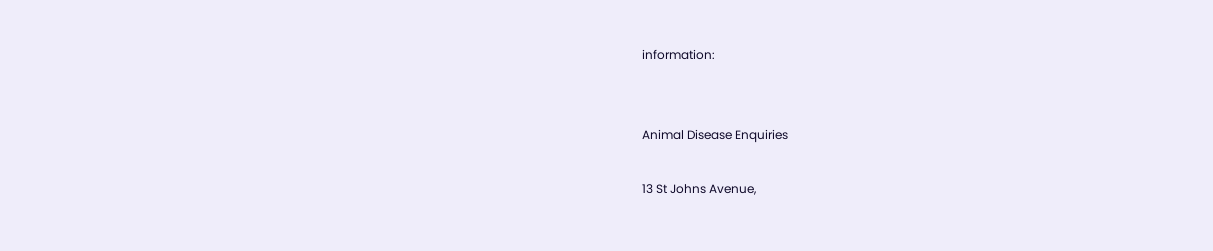information:


Animal Disease Enquiries

13 St Johns Avenue,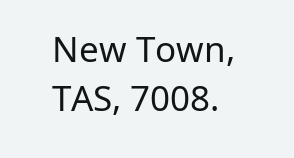New Town, TAS, 7008.